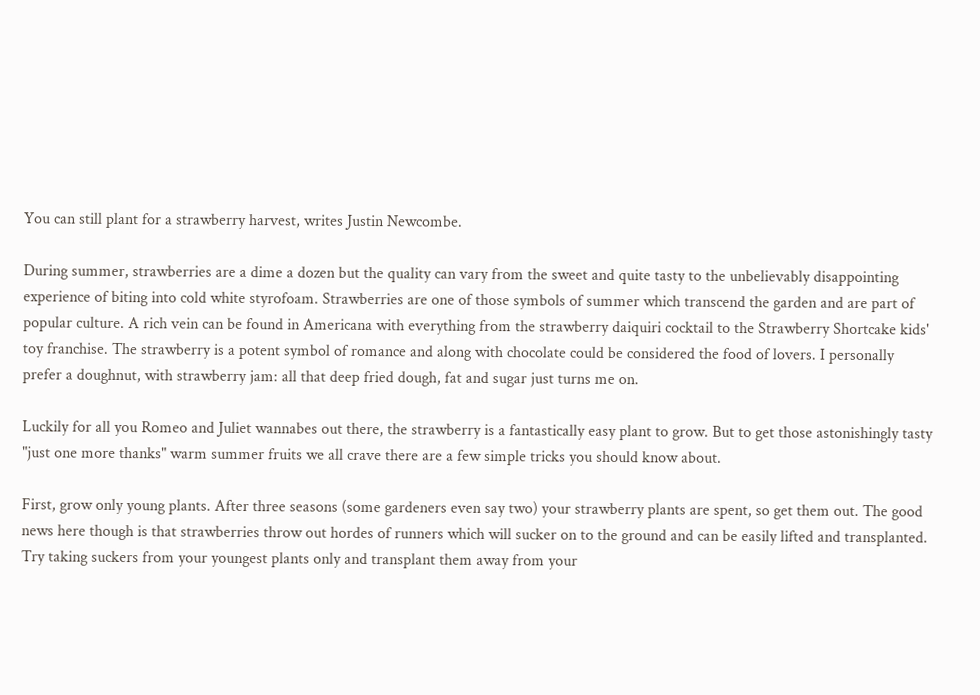You can still plant for a strawberry harvest, writes Justin Newcombe.

During summer, strawberries are a dime a dozen but the quality can vary from the sweet and quite tasty to the unbelievably disappointing experience of biting into cold white styrofoam. Strawberries are one of those symbols of summer which transcend the garden and are part of popular culture. A rich vein can be found in Americana with everything from the strawberry daiquiri cocktail to the Strawberry Shortcake kids' toy franchise. The strawberry is a potent symbol of romance and along with chocolate could be considered the food of lovers. I personally prefer a doughnut, with strawberry jam: all that deep fried dough, fat and sugar just turns me on.

Luckily for all you Romeo and Juliet wannabes out there, the strawberry is a fantastically easy plant to grow. But to get those astonishingly tasty "just one more thanks" warm summer fruits we all crave there are a few simple tricks you should know about.

First, grow only young plants. After three seasons (some gardeners even say two) your strawberry plants are spent, so get them out. The good news here though is that strawberries throw out hordes of runners which will sucker on to the ground and can be easily lifted and transplanted. Try taking suckers from your youngest plants only and transplant them away from your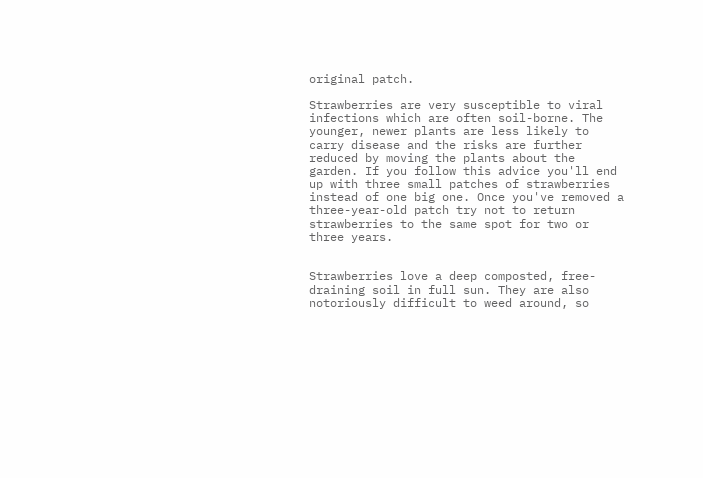original patch.

Strawberries are very susceptible to viral infections which are often soil-borne. The younger, newer plants are less likely to carry disease and the risks are further reduced by moving the plants about the garden. If you follow this advice you'll end up with three small patches of strawberries instead of one big one. Once you've removed a three-year-old patch try not to return strawberries to the same spot for two or three years.


Strawberries love a deep composted, free-draining soil in full sun. They are also notoriously difficult to weed around, so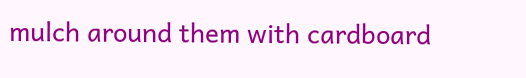mulch around them with cardboard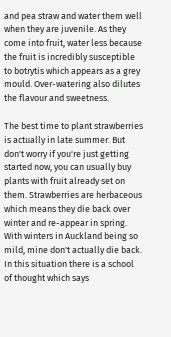and pea straw and water them well when they are juvenile. As they come into fruit, water less because the fruit is incredibly susceptible to botrytis which appears as a grey mould. Over-watering also dilutes the flavour and sweetness.

The best time to plant strawberries is actually in late summer. But don't worry if you're just getting started now, you can usually buy plants with fruit already set on them. Strawberries are herbaceous which means they die back over winter and re-appear in spring. With winters in Auckland being so mild, mine don't actually die back. In this situation there is a school of thought which says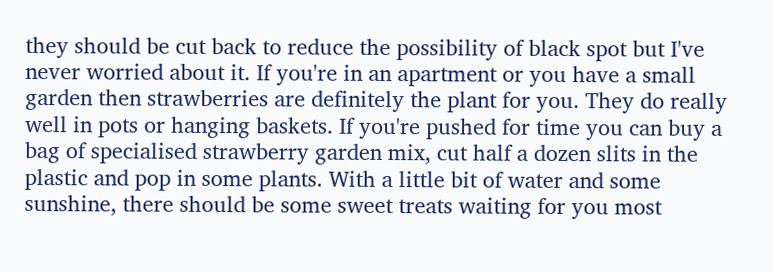they should be cut back to reduce the possibility of black spot but I've never worried about it. If you're in an apartment or you have a small garden then strawberries are definitely the plant for you. They do really well in pots or hanging baskets. If you're pushed for time you can buy a bag of specialised strawberry garden mix, cut half a dozen slits in the plastic and pop in some plants. With a little bit of water and some sunshine, there should be some sweet treats waiting for you most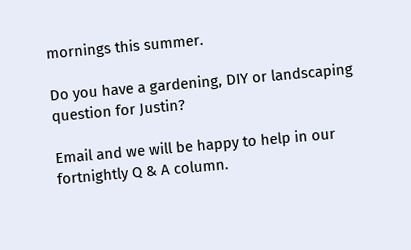mornings this summer.

Do you have a gardening, DIY or landscaping question for Justin?

Email and we will be happy to help in our fortnightly Q & A column.